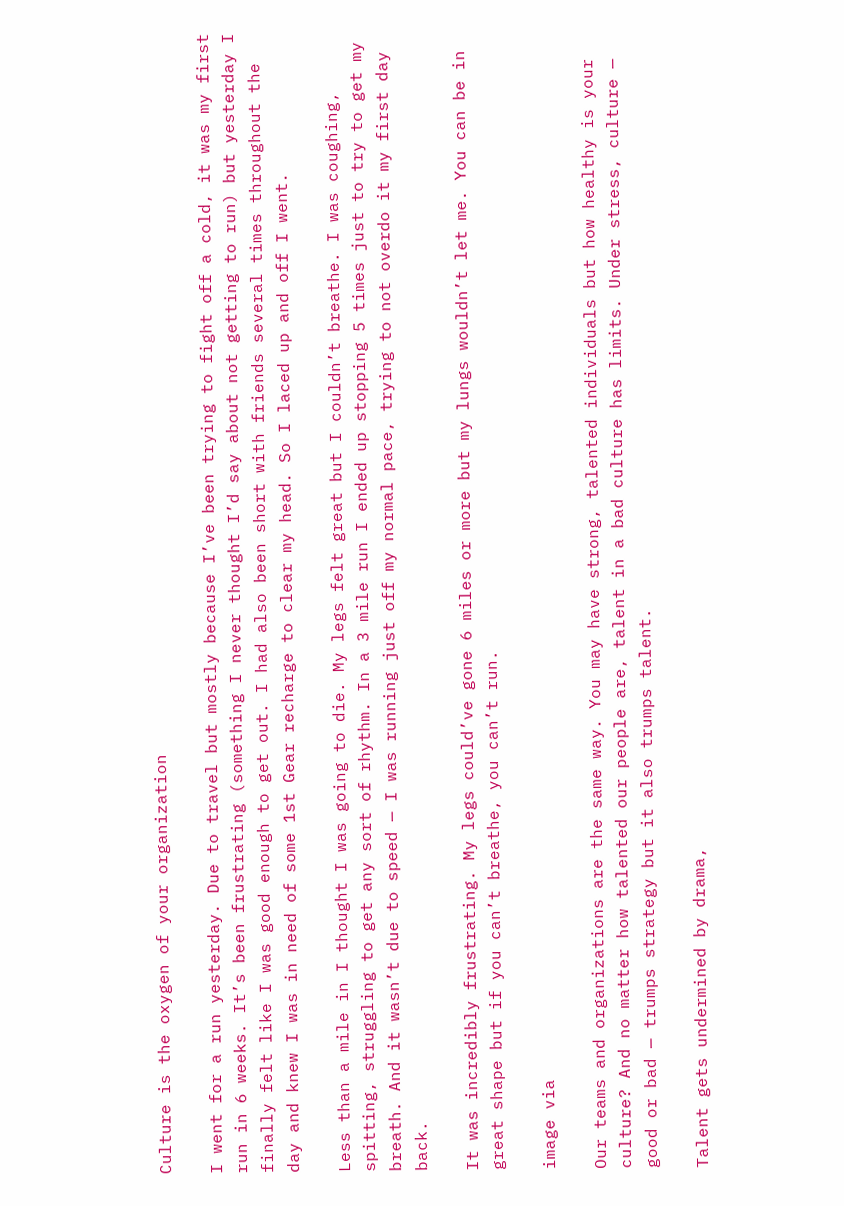Culture is the oxygen of your organization

I went for a run yesterday. Due to travel but mostly because I’ve been trying to fight off a cold, it was my first run in 6 weeks. It’s been frustrating (something I never thought I’d say about not getting to run) but yesterday I finally felt like I was good enough to get out. I had also been short with friends several times throughout the day and knew I was in need of some 1st Gear recharge to clear my head. So I laced up and off I went.

Less than a mile in I thought I was going to die. My legs felt great but I couldn’t breathe. I was coughing, spitting, struggling to get any sort of rhythm. In a 3 mile run I ended up stopping 5 times just to try to get my breath. And it wasn’t due to speed — I was running just off my normal pace, trying to not overdo it my first day back.

It was incredibly frustrating. My legs could’ve gone 6 miles or more but my lungs wouldn’t let me. You can be in great shape but if you can’t breathe, you can’t run.

image via

Our teams and organizations are the same way. You may have strong, talented individuals but how healthy is your culture? And no matter how talented our people are, talent in a bad culture has limits. Under stress, culture — good or bad — trumps strategy but it also trumps talent.

Talent gets undermined by drama,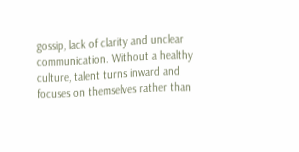gossip, lack of clarity and unclear communication. Without a healthy culture, talent turns inward and focuses on themselves rather than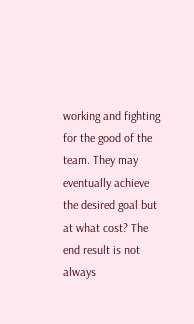working and fighting for the good of the team. They may eventually achieve the desired goal but at what cost? The end result is not always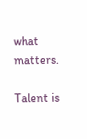what matters.

Talent is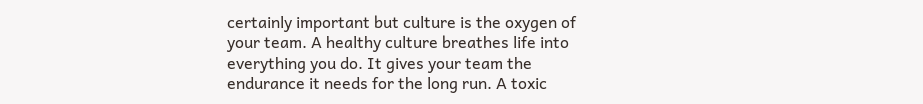certainly important but culture is the oxygen of your team. A healthy culture breathes life into everything you do. It gives your team the endurance it needs for the long run. A toxic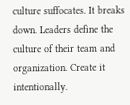culture suffocates. It breaks down. Leaders define the culture of their team and organization. Create it intentionally.